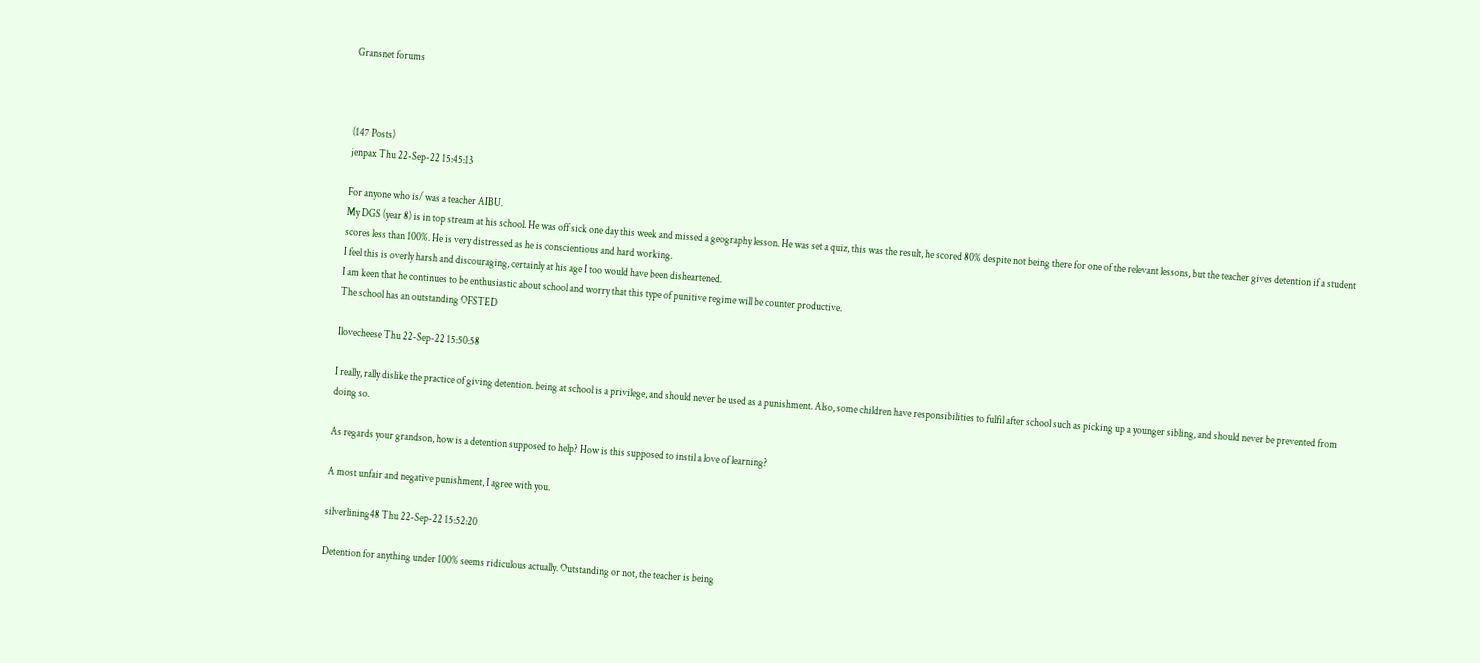Gransnet forums



(147 Posts)
jenpax Thu 22-Sep-22 15:45:13

For anyone who is/ was a teacher AIBU.
My DGS (year 8) is in top stream at his school. He was off sick one day this week and missed a geography lesson. He was set a quiz, this was the result, he scored 80% despite not being there for one of the relevant lessons, but the teacher gives detention if a student scores less than 100%. He is very distressed as he is conscientious and hard working.
I feel this is overly harsh and discouraging, certainly at his age I too would have been disheartened.
I am keen that he continues to be enthusiastic about school and worry that this type of punitive regime will be counter productive.
The school has an outstanding OFSTED

Ilovecheese Thu 22-Sep-22 15:50:58

I really, rally dislike the practice of giving detention. being at school is a privilege, and should never be used as a punishment. Also, some children have responsibilities to fulfil after school such as picking up a younger sibling, and should never be prevented from doing so.

As regards your grandson, how is a detention supposed to help? How is this supposed to instil a love of learning?

A most unfair and negative punishment, I agree with you.

silverlining48 Thu 22-Sep-22 15:52:20

Detention for anything under 100% seems ridiculous actually. Outstanding or not, the teacher is being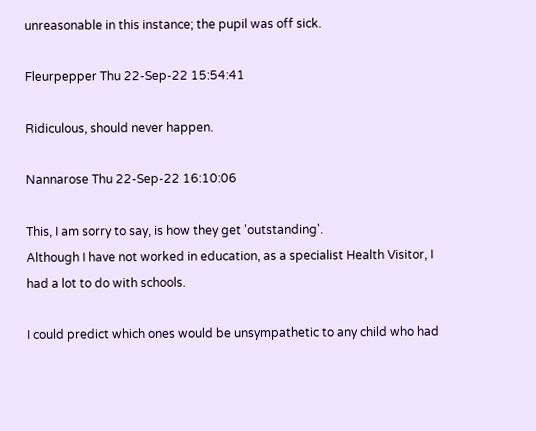unreasonable in this instance; the pupil was off sick.

Fleurpepper Thu 22-Sep-22 15:54:41

Ridiculous, should never happen.

Nannarose Thu 22-Sep-22 16:10:06

This, I am sorry to say, is how they get 'outstanding'.
Although I have not worked in education, as a specialist Health Visitor, I had a lot to do with schools.

I could predict which ones would be unsympathetic to any child who had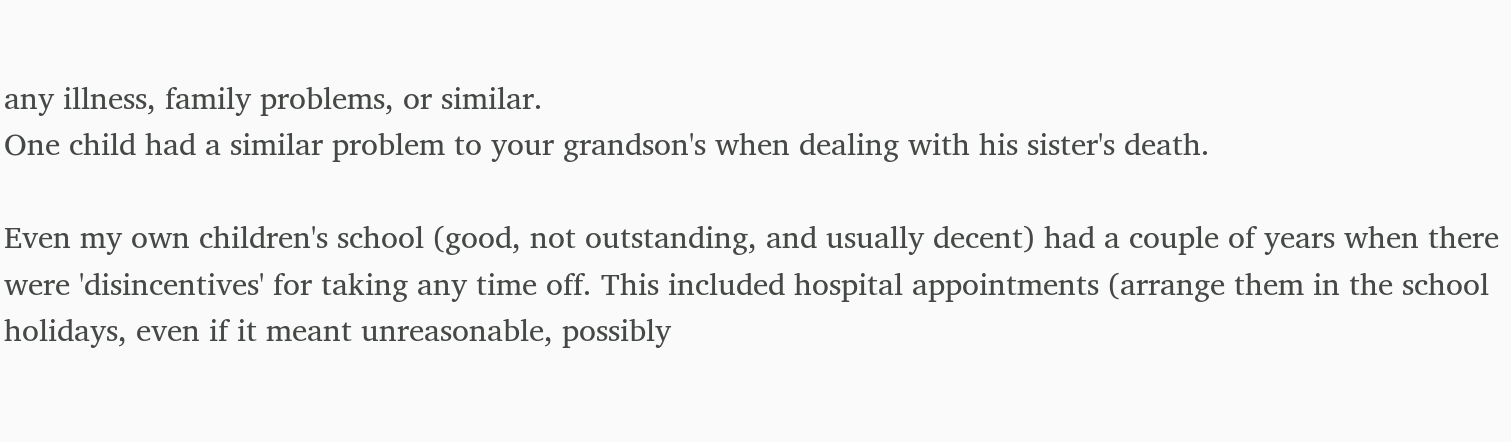any illness, family problems, or similar.
One child had a similar problem to your grandson's when dealing with his sister's death.

Even my own children's school (good, not outstanding, and usually decent) had a couple of years when there were 'disincentives' for taking any time off. This included hospital appointments (arrange them in the school holidays, even if it meant unreasonable, possibly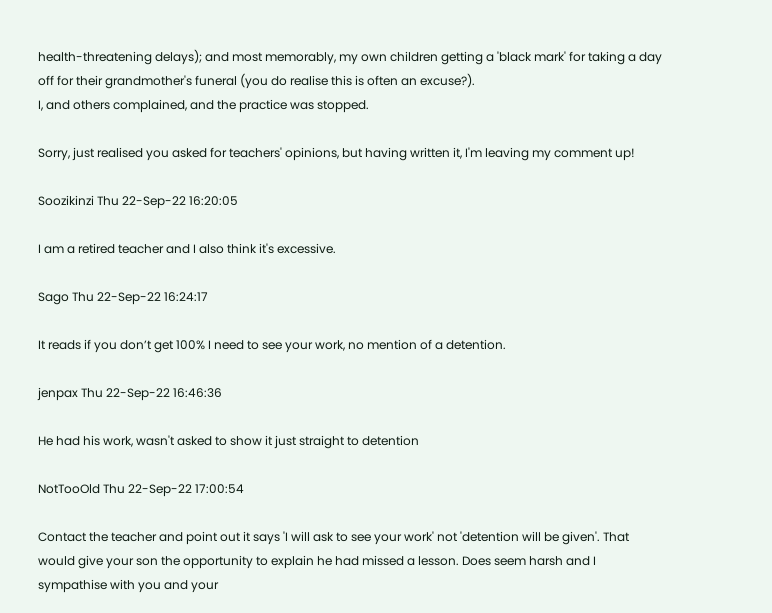health-threatening delays); and most memorably, my own children getting a 'black mark' for taking a day off for their grandmother's funeral (you do realise this is often an excuse?).
I, and others complained, and the practice was stopped.

Sorry, just realised you asked for teachers' opinions, but having written it, I'm leaving my comment up!

Soozikinzi Thu 22-Sep-22 16:20:05

I am a retired teacher and I also think it's excessive.

Sago Thu 22-Sep-22 16:24:17

It reads if you don’t get 100% I need to see your work, no mention of a detention.

jenpax Thu 22-Sep-22 16:46:36

He had his work, wasn't asked to show it just straight to detention

NotTooOld Thu 22-Sep-22 17:00:54

Contact the teacher and point out it says 'I will ask to see your work' not 'detention will be given'. That would give your son the opportunity to explain he had missed a lesson. Does seem harsh and I sympathise with you and your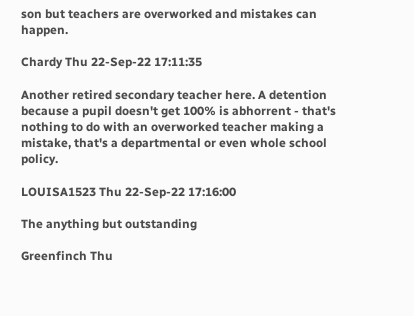son but teachers are overworked and mistakes can happen.

Chardy Thu 22-Sep-22 17:11:35

Another retired secondary teacher here. A detention because a pupil doesn't get 100% is abhorrent - that's nothing to do with an overworked teacher making a mistake, that's a departmental or even whole school policy.

LOUISA1523 Thu 22-Sep-22 17:16:00

The anything but outstanding

Greenfinch Thu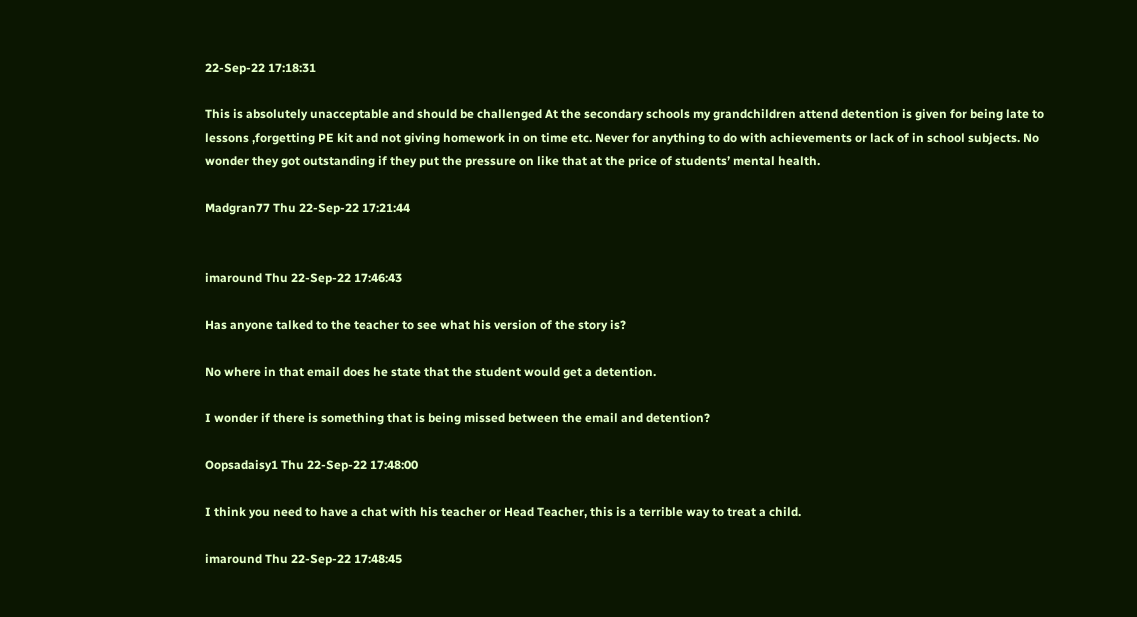22-Sep-22 17:18:31

This is absolutely unacceptable and should be challenged At the secondary schools my grandchildren attend detention is given for being late to lessons ,forgetting PE kit and not giving homework in on time etc. Never for anything to do with achievements or lack of in school subjects. No wonder they got outstanding if they put the pressure on like that at the price of students’ mental health.

Madgran77 Thu 22-Sep-22 17:21:44


imaround Thu 22-Sep-22 17:46:43

Has anyone talked to the teacher to see what his version of the story is?

No where in that email does he state that the student would get a detention.

I wonder if there is something that is being missed between the email and detention?

Oopsadaisy1 Thu 22-Sep-22 17:48:00

I think you need to have a chat with his teacher or Head Teacher, this is a terrible way to treat a child.

imaround Thu 22-Sep-22 17:48:45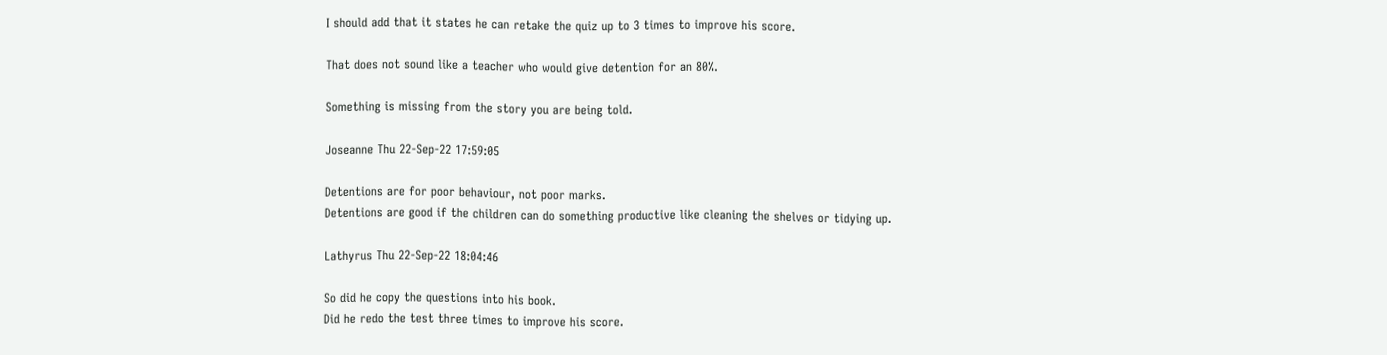I should add that it states he can retake the quiz up to 3 times to improve his score.

That does not sound like a teacher who would give detention for an 80%.

Something is missing from the story you are being told.

Joseanne Thu 22-Sep-22 17:59:05

Detentions are for poor behaviour, not poor marks.
Detentions are good if the children can do something productive like cleaning the shelves or tidying up.

Lathyrus Thu 22-Sep-22 18:04:46

So did he copy the questions into his book.
Did he redo the test three times to improve his score.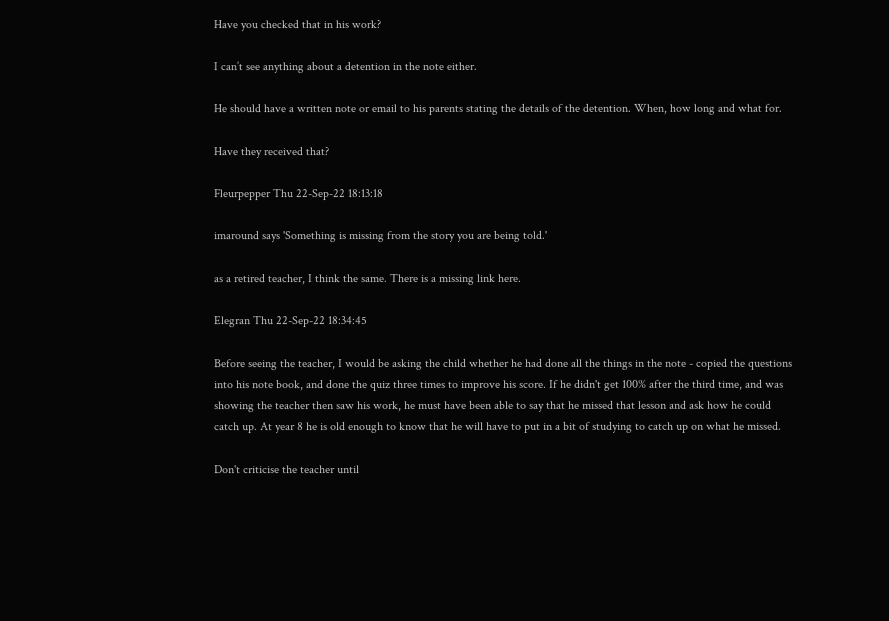Have you checked that in his work?

I can’t see anything about a detention in the note either.

He should have a written note or email to his parents stating the details of the detention. When, how long and what for.

Have they received that?

Fleurpepper Thu 22-Sep-22 18:13:18

imaround says 'Something is missing from the story you are being told.'

as a retired teacher, I think the same. There is a missing link here.

Elegran Thu 22-Sep-22 18:34:45

Before seeing the teacher, I would be asking the child whether he had done all the things in the note - copied the questions into his note book, and done the quiz three times to improve his score. If he didn't get 100% after the third time, and was showing the teacher then saw his work, he must have been able to say that he missed that lesson and ask how he could catch up. At year 8 he is old enough to know that he will have to put in a bit of studying to catch up on what he missed.

Don't criticise the teacher until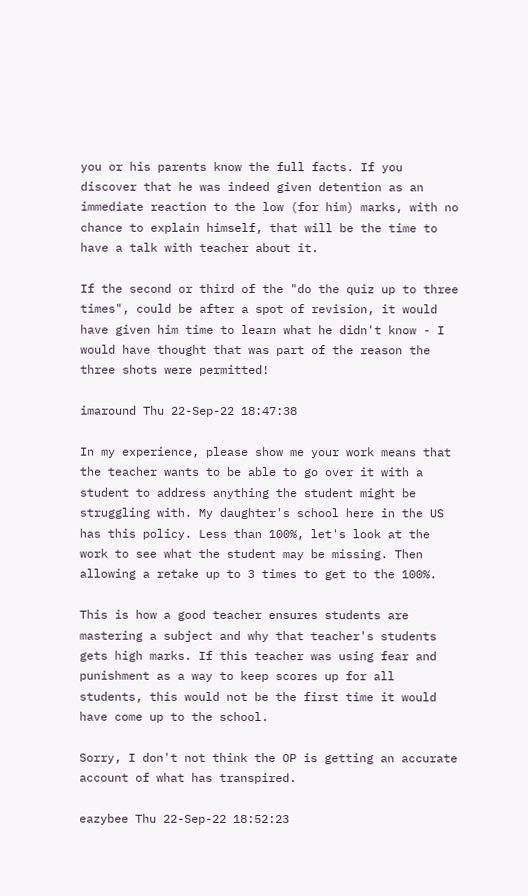you or his parents know the full facts. If you discover that he was indeed given detention as an immediate reaction to the low (for him) marks, with no chance to explain himself, that will be the time to have a talk with teacher about it.

If the second or third of the "do the quiz up to three times", could be after a spot of revision, it would have given him time to learn what he didn't know - I would have thought that was part of the reason the three shots were permitted!

imaround Thu 22-Sep-22 18:47:38

In my experience, please show me your work means that the teacher wants to be able to go over it with a student to address anything the student might be struggling with. My daughter's school here in the US has this policy. Less than 100%, let's look at the work to see what the student may be missing. Then allowing a retake up to 3 times to get to the 100%.

This is how a good teacher ensures students are mastering a subject and why that teacher's students gets high marks. If this teacher was using fear and punishment as a way to keep scores up for all students, this would not be the first time it would have come up to the school.

Sorry, I don't not think the OP is getting an accurate account of what has transpired.

eazybee Thu 22-Sep-22 18:52:23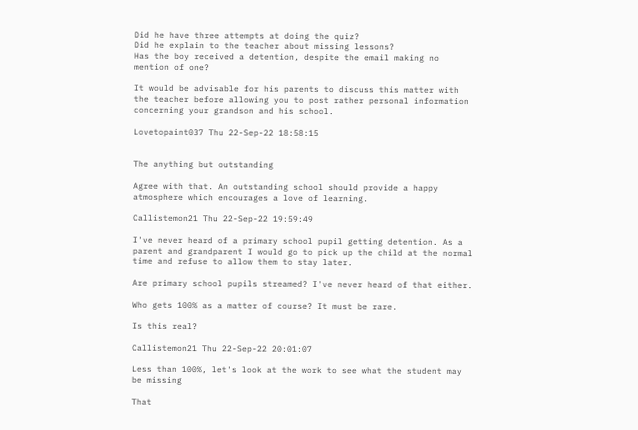Did he have three attempts at doing the quiz?
Did he explain to the teacher about missing lessons?
Has the boy received a detention, despite the email making no mention of one?

It would be advisable for his parents to discuss this matter with the teacher before allowing you to post rather personal information concerning your grandson and his school.

Lovetopaint037 Thu 22-Sep-22 18:58:15


The anything but outstanding

Agree with that. An outstanding school should provide a happy atmosphere which encourages a love of learning.

Callistemon21 Thu 22-Sep-22 19:59:49

I've never heard of a primary school pupil getting detention. As a parent and grandparent I would go to pick up the child at the normal time and refuse to allow them to stay later.

Are primary school pupils streamed? I've never heard of that either.

Who gets 100% as a matter of course? It must be rare.

Is this real?

Callistemon21 Thu 22-Sep-22 20:01:07

Less than 100%, let's look at the work to see what the student may be missing

That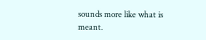sounds more like what is meant.